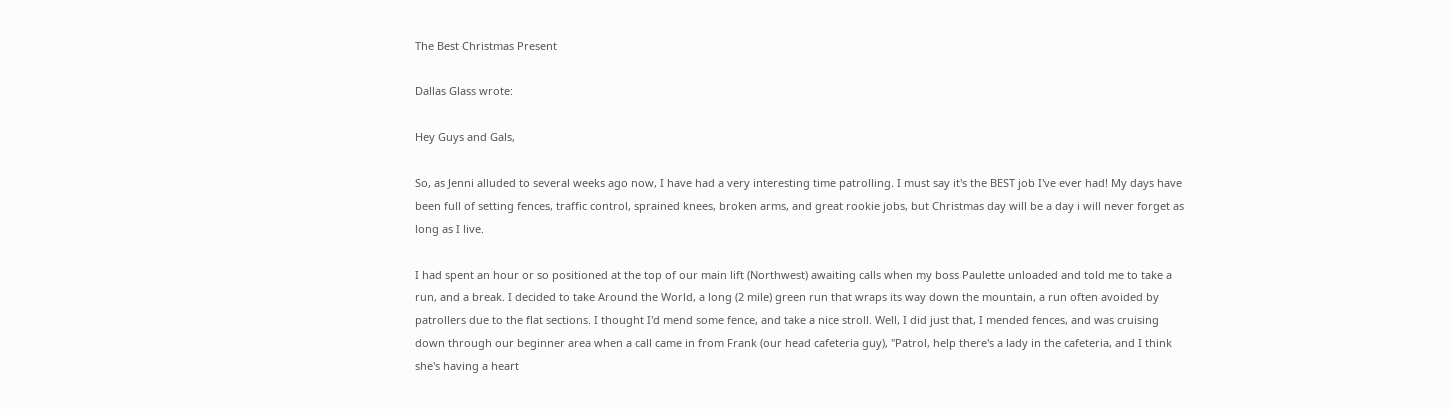The Best Christmas Present

Dallas Glass wrote:

Hey Guys and Gals,

So, as Jenni alluded to several weeks ago now, I have had a very interesting time patrolling. I must say it's the BEST job I've ever had! My days have been full of setting fences, traffic control, sprained knees, broken arms, and great rookie jobs, but Christmas day will be a day i will never forget as long as I live.

I had spent an hour or so positioned at the top of our main lift (Northwest) awaiting calls when my boss Paulette unloaded and told me to take a run, and a break. I decided to take Around the World, a long (2 mile) green run that wraps its way down the mountain, a run often avoided by patrollers due to the flat sections. I thought I'd mend some fence, and take a nice stroll. Well, I did just that, I mended fences, and was cruising down through our beginner area when a call came in from Frank (our head cafeteria guy), "Patrol, help there's a lady in the cafeteria, and I think she's having a heart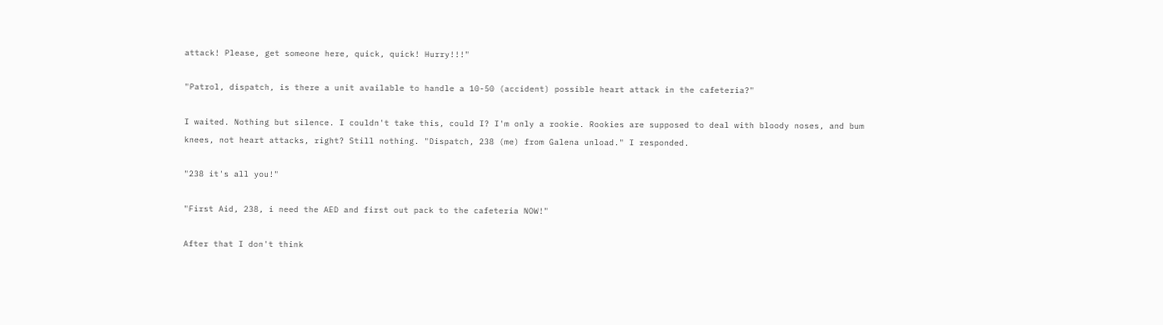attack! Please, get someone here, quick, quick! Hurry!!!"

"Patrol, dispatch, is there a unit available to handle a 10-50 (accident) possible heart attack in the cafeteria?"

I waited. Nothing but silence. I couldn't take this, could I? I'm only a rookie. Rookies are supposed to deal with bloody noses, and bum knees, not heart attacks, right? Still nothing. "Dispatch, 238 (me) from Galena unload." I responded.

"238 it's all you!"

"First Aid, 238, i need the AED and first out pack to the cafeteria NOW!"

After that I don't think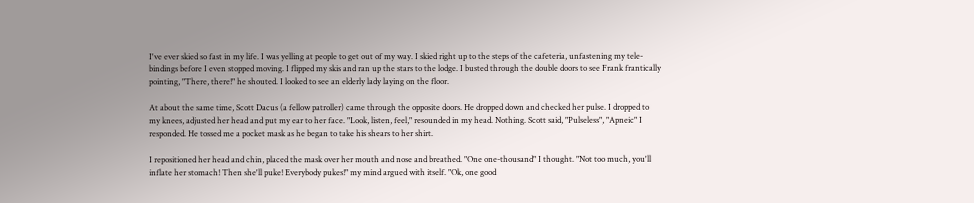I've ever skied so fast in my life. I was yelling at people to get out of my way. I skied right up to the steps of the cafeteria, unfastening my tele-bindings before I even stopped moving. I flipped my skis and ran up the stars to the lodge. I busted through the double doors to see Frank frantically pointing, "There, there!" he shouted. I looked to see an elderly lady laying on the floor.

At about the same time, Scott Dacus (a fellow patroller) came through the opposite doors. He dropped down and checked her pulse. I dropped to my knees, adjusted her head and put my ear to her face. "Look, listen, feel," resounded in my head. Nothing. Scott said, "Pulseless", "Apneic" I responded. He tossed me a pocket mask as he began to take his shears to her shirt.

I repositioned her head and chin, placed the mask over her mouth and nose and breathed. "One one-thousand" I thought. "Not too much, you'll inflate her stomach! Then she'll puke! Everybody pukes!" my mind argued with itself. "Ok, one good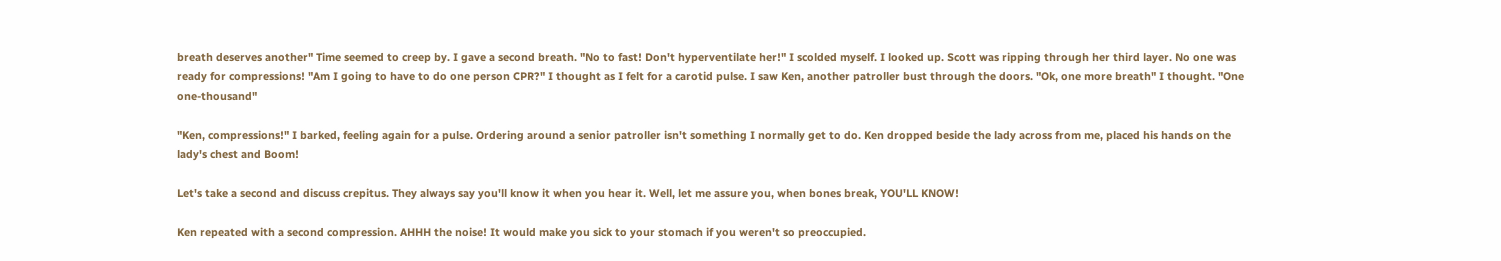breath deserves another" Time seemed to creep by. I gave a second breath. "No to fast! Don't hyperventilate her!" I scolded myself. I looked up. Scott was ripping through her third layer. No one was ready for compressions! "Am I going to have to do one person CPR?" I thought as I felt for a carotid pulse. I saw Ken, another patroller bust through the doors. "Ok, one more breath" I thought. "One one-thousand"

"Ken, compressions!" I barked, feeling again for a pulse. Ordering around a senior patroller isn't something I normally get to do. Ken dropped beside the lady across from me, placed his hands on the lady's chest and Boom!

Let's take a second and discuss crepitus. They always say you'll know it when you hear it. Well, let me assure you, when bones break, YOU'LL KNOW!

Ken repeated with a second compression. AHHH the noise! It would make you sick to your stomach if you weren't so preoccupied.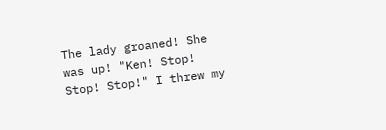The lady groaned! She was up! "Ken! Stop! Stop! Stop!" I threw my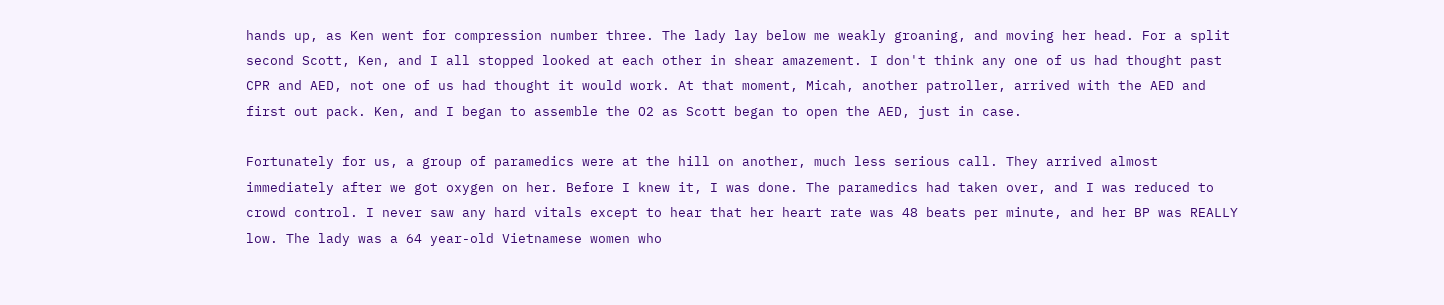hands up, as Ken went for compression number three. The lady lay below me weakly groaning, and moving her head. For a split second Scott, Ken, and I all stopped looked at each other in shear amazement. I don't think any one of us had thought past CPR and AED, not one of us had thought it would work. At that moment, Micah, another patroller, arrived with the AED and first out pack. Ken, and I began to assemble the O2 as Scott began to open the AED, just in case.

Fortunately for us, a group of paramedics were at the hill on another, much less serious call. They arrived almost immediately after we got oxygen on her. Before I knew it, I was done. The paramedics had taken over, and I was reduced to crowd control. I never saw any hard vitals except to hear that her heart rate was 48 beats per minute, and her BP was REALLY low. The lady was a 64 year-old Vietnamese women who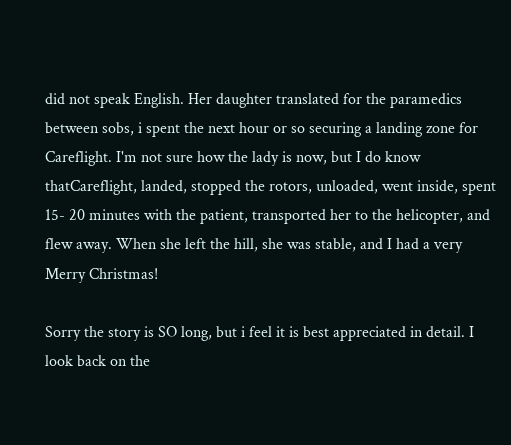did not speak English. Her daughter translated for the paramedics between sobs, i spent the next hour or so securing a landing zone for Careflight. I'm not sure how the lady is now, but I do know thatCareflight, landed, stopped the rotors, unloaded, went inside, spent 15- 20 minutes with the patient, transported her to the helicopter, and flew away. When she left the hill, she was stable, and I had a very Merry Christmas!

Sorry the story is SO long, but i feel it is best appreciated in detail. I look back on the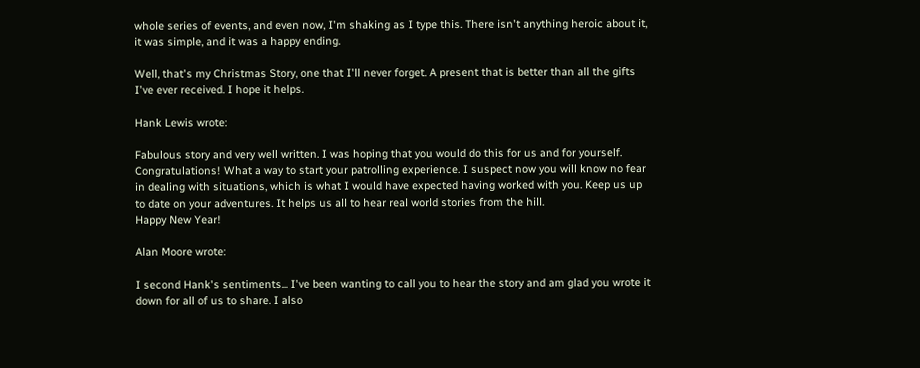whole series of events, and even now, I'm shaking as I type this. There isn't anything heroic about it, it was simple, and it was a happy ending.

Well, that's my Christmas Story, one that I'll never forget. A present that is better than all the gifts I've ever received. I hope it helps.

Hank Lewis wrote:

Fabulous story and very well written. I was hoping that you would do this for us and for yourself. Congratulations! What a way to start your patrolling experience. I suspect now you will know no fear in dealing with situations, which is what I would have expected having worked with you. Keep us up to date on your adventures. It helps us all to hear real world stories from the hill.
Happy New Year!

Alan Moore wrote:

I second Hank's sentiments... I've been wanting to call you to hear the story and am glad you wrote it down for all of us to share. I also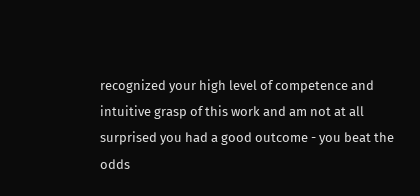recognized your high level of competence and intuitive grasp of this work and am not at all surprised you had a good outcome - you beat the odds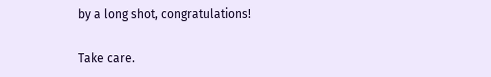by a long shot, congratulations!

Take care.